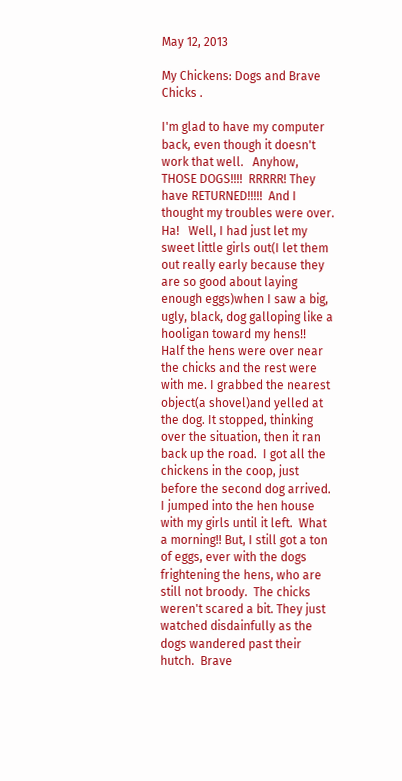May 12, 2013

My Chickens: Dogs and Brave Chicks .

I'm glad to have my computer back, even though it doesn't work that well.   Anyhow, THOSE DOGS!!!!  RRRRR! They have RETURNED!!!!!  And I thought my troubles were over. Ha!   Well, I had just let my sweet little girls out(I let them out really early because they are so good about laying enough eggs)when I saw a big, ugly, black, dog galloping like a hooligan toward my hens!!  Half the hens were over near the chicks and the rest were with me. I grabbed the nearest object(a shovel)and yelled at the dog. It stopped, thinking over the situation, then it ran back up the road.  I got all the chickens in the coop, just before the second dog arrived. I jumped into the hen house with my girls until it left.  What a morning!! But, I still got a ton of eggs, ever with the dogs frightening the hens, who are still not broody.  The chicks weren't scared a bit. They just watched disdainfully as the dogs wandered past their hutch.  Brave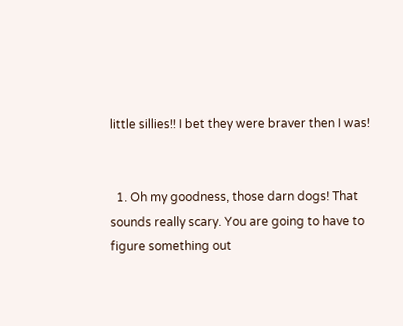little sillies!! I bet they were braver then I was!


  1. Oh my goodness, those darn dogs! That sounds really scary. You are going to have to figure something out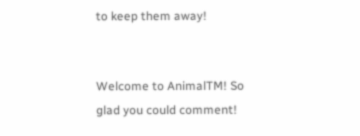to keep them away!


Welcome to AnimalTM! So glad you could comment!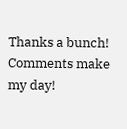Thanks a bunch! Comments make my day!